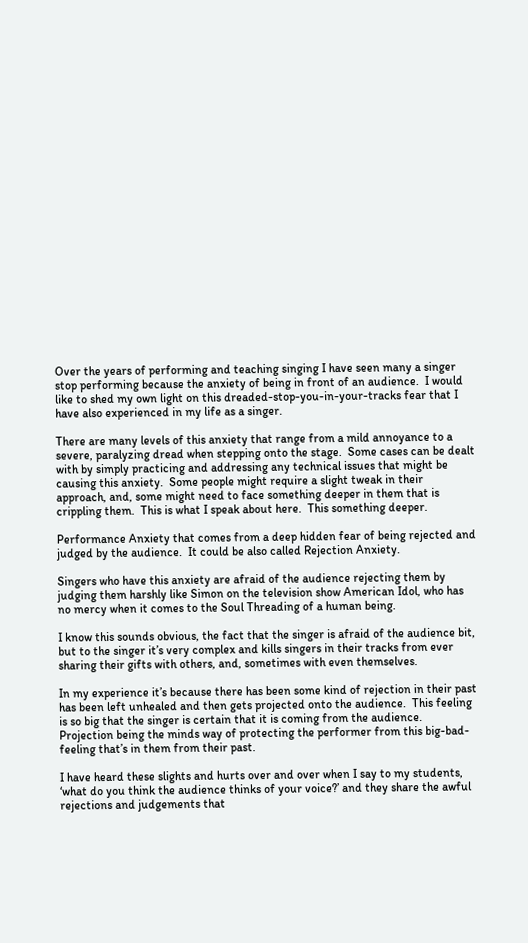Over the years of performing and teaching singing I have seen many a singer stop performing because the anxiety of being in front of an audience.  I would like to shed my own light on this dreaded-stop-you-in-your-tracks fear that I have also experienced in my life as a singer.

There are many levels of this anxiety that range from a mild annoyance to a severe, paralyzing dread when stepping onto the stage.  Some cases can be dealt with by simply practicing and addressing any technical issues that might be causing this anxiety.  Some people might require a slight tweak in their approach, and, some might need to face something deeper in them that is crippling them.  This is what I speak about here.  This something deeper.

Performance Anxiety that comes from a deep hidden fear of being rejected and judged by the audience.  It could be also called Rejection Anxiety.

Singers who have this anxiety are afraid of the audience rejecting them by judging them harshly like Simon on the television show American Idol, who has no mercy when it comes to the Soul Threading of a human being.

I know this sounds obvious, the fact that the singer is afraid of the audience bit, but to the singer it’s very complex and kills singers in their tracks from ever sharing their gifts with others, and, sometimes with even themselves.

In my experience it’s because there has been some kind of rejection in their past has been left unhealed and then gets projected onto the audience.  This feeling is so big that the singer is certain that it is coming from the audience.  Projection being the minds way of protecting the performer from this big-bad-feeling that’s in them from their past.

I have heard these slights and hurts over and over when I say to my students, ‘what do you think the audience thinks of your voice?’ and they share the awful rejections and judgements that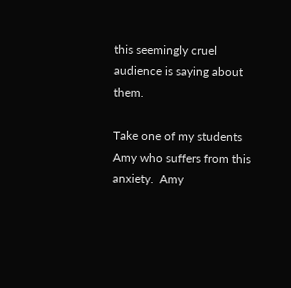this seemingly cruel audience is saying about them.

Take one of my students Amy who suffers from this anxiety.  Amy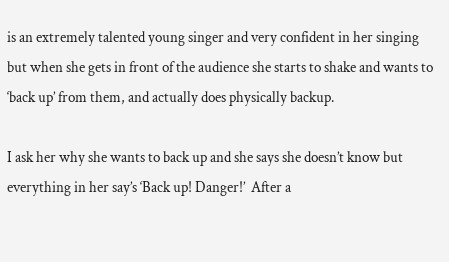is an extremely talented young singer and very confident in her singing but when she gets in front of the audience she starts to shake and wants to ‘back up’ from them, and actually does physically backup.

I ask her why she wants to back up and she says she doesn’t know but everything in her say’s ‘Back up! Danger!’  After a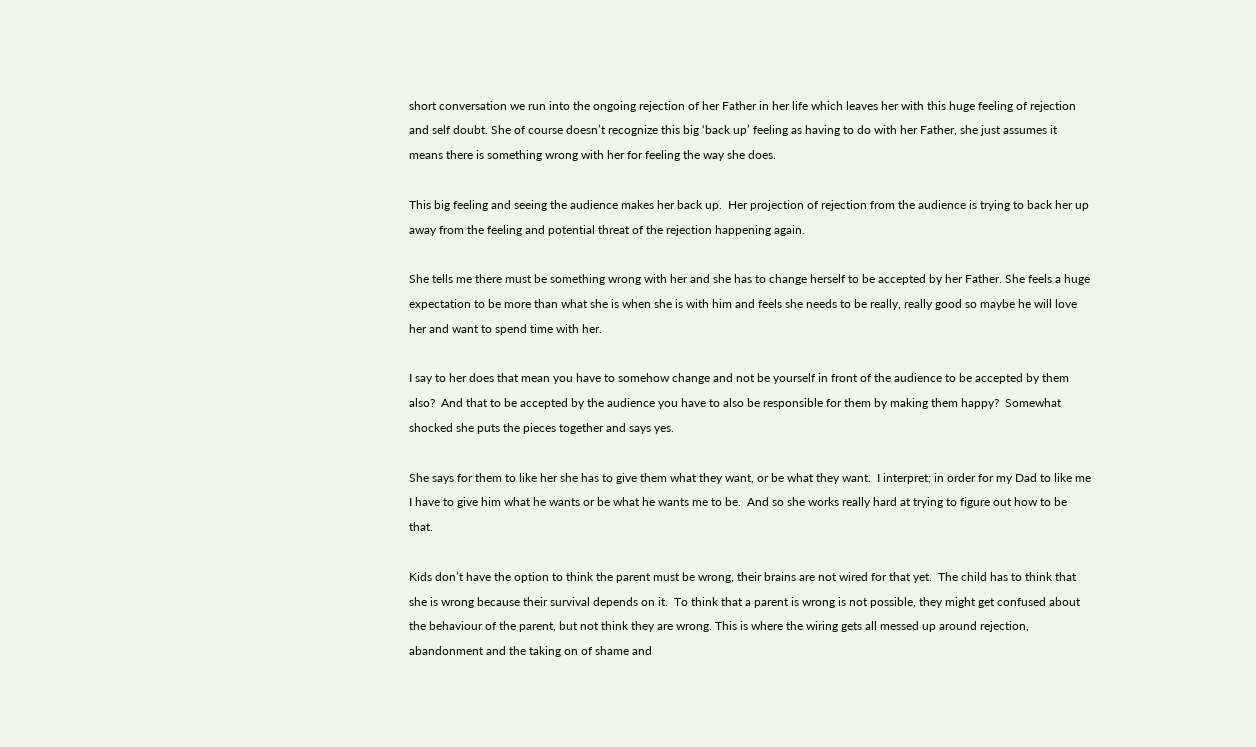short conversation we run into the ongoing rejection of her Father in her life which leaves her with this huge feeling of rejection and self doubt. She of course doesn’t recognize this big ‘back up’ feeling as having to do with her Father, she just assumes it means there is something wrong with her for feeling the way she does.

This big feeling and seeing the audience makes her back up.  Her projection of rejection from the audience is trying to back her up away from the feeling and potential threat of the rejection happening again.

She tells me there must be something wrong with her and she has to change herself to be accepted by her Father. She feels a huge expectation to be more than what she is when she is with him and feels she needs to be really, really good so maybe he will love her and want to spend time with her.

I say to her does that mean you have to somehow change and not be yourself in front of the audience to be accepted by them also?  And that to be accepted by the audience you have to also be responsible for them by making them happy?  Somewhat shocked she puts the pieces together and says yes.

She says for them to like her she has to give them what they want, or be what they want.  I interpret; in order for my Dad to like me I have to give him what he wants or be what he wants me to be.  And so she works really hard at trying to figure out how to be that.

Kids don’t have the option to think the parent must be wrong, their brains are not wired for that yet.  The child has to think that she is wrong because their survival depends on it.  To think that a parent is wrong is not possible, they might get confused about the behaviour of the parent, but not think they are wrong. This is where the wiring gets all messed up around rejection, abandonment and the taking on of shame and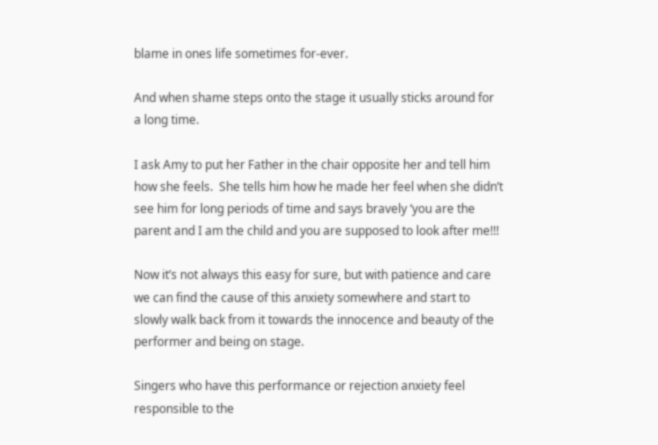blame in ones life sometimes for-ever.

And when shame steps onto the stage it usually sticks around for a long time.

I ask Amy to put her Father in the chair opposite her and tell him how she feels.  She tells him how he made her feel when she didn’t see him for long periods of time and says bravely ‘you are the parent and I am the child and you are supposed to look after me!!!

Now it’s not always this easy for sure, but with patience and care we can find the cause of this anxiety somewhere and start to slowly walk back from it towards the innocence and beauty of the performer and being on stage.

Singers who have this performance or rejection anxiety feel responsible to the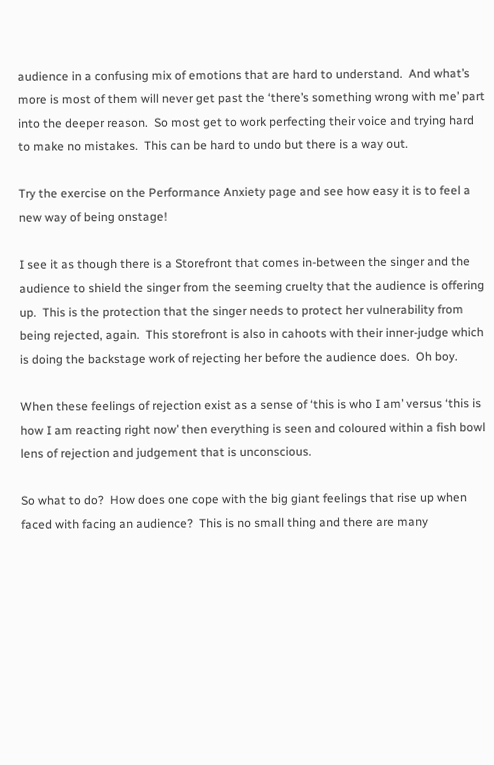audience in a confusing mix of emotions that are hard to understand.  And what’s more is most of them will never get past the ‘there’s something wrong with me’ part into the deeper reason.  So most get to work perfecting their voice and trying hard to make no mistakes.  This can be hard to undo but there is a way out.

Try the exercise on the Performance Anxiety page and see how easy it is to feel a new way of being onstage!

I see it as though there is a Storefront that comes in-between the singer and the audience to shield the singer from the seeming cruelty that the audience is offering up.  This is the protection that the singer needs to protect her vulnerability from being rejected, again.  This storefront is also in cahoots with their inner-judge which is doing the backstage work of rejecting her before the audience does.  Oh boy.

When these feelings of rejection exist as a sense of ‘this is who I am’ versus ‘this is how I am reacting right now’ then everything is seen and coloured within a fish bowl lens of rejection and judgement that is unconscious.

So what to do?  How does one cope with the big giant feelings that rise up when faced with facing an audience?  This is no small thing and there are many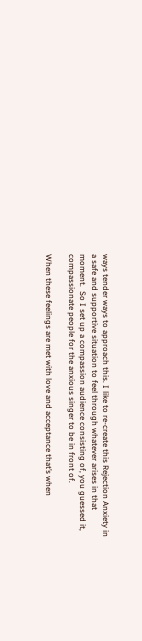ways tender ways to approach this. I like to re-create this Rejection Anxiety in a safe and supportive situation to feel through whatever arises in that moment.  So I set up a compassion audience consisting of, you guessed it, compassionate people for the anxious singer to be in front of.

When these feelings are met with love and acceptance that’s when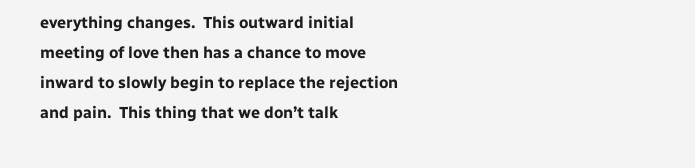everything changes.  This outward initial meeting of love then has a chance to move inward to slowly begin to replace the rejection and pain.  This thing that we don’t talk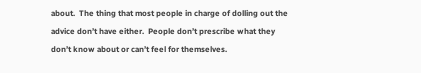about.  The thing that most people in charge of dolling out the advice don’t have either.  People don’t prescribe what they don’t know about or can’t feel for themselves.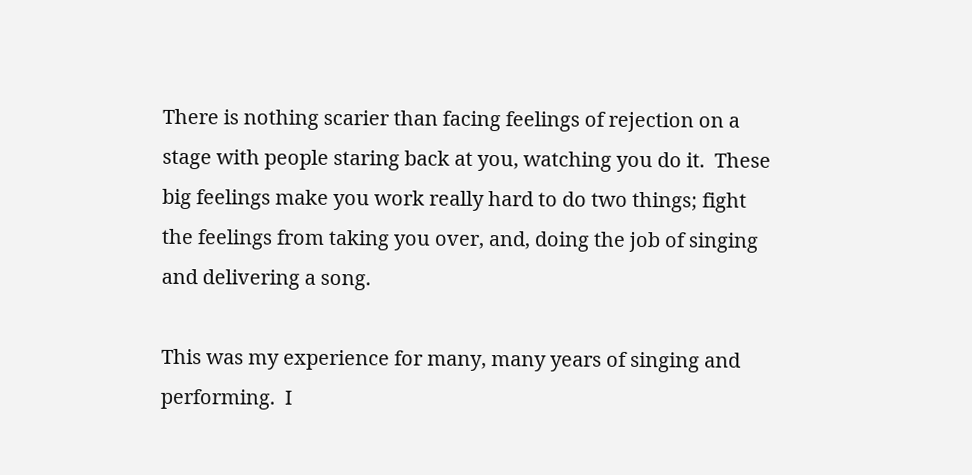There is nothing scarier than facing feelings of rejection on a stage with people staring back at you, watching you do it.  These big feelings make you work really hard to do two things; fight the feelings from taking you over, and, doing the job of singing and delivering a song.

This was my experience for many, many years of singing and performing.  I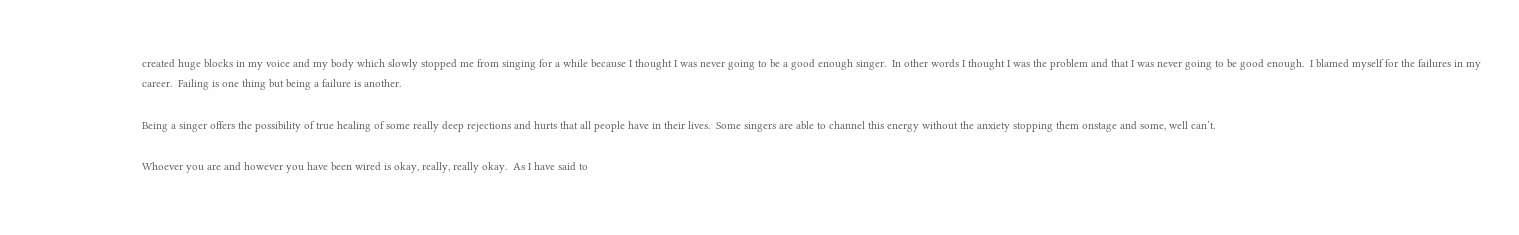created huge blocks in my voice and my body which slowly stopped me from singing for a while because I thought I was never going to be a good enough singer.  In other words I thought I was the problem and that I was never going to be good enough.  I blamed myself for the failures in my career.  Failing is one thing but being a failure is another.

Being a singer offers the possibility of true healing of some really deep rejections and hurts that all people have in their lives.  Some singers are able to channel this energy without the anxiety stopping them onstage and some, well can’t.

Whoever you are and however you have been wired is okay, really, really okay.  As I have said to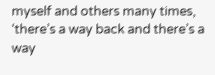myself and others many times, ‘there’s a way back and there’s a way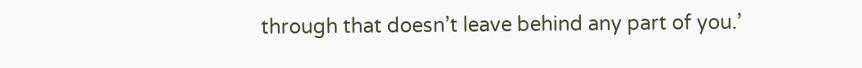through that doesn’t leave behind any part of you.’